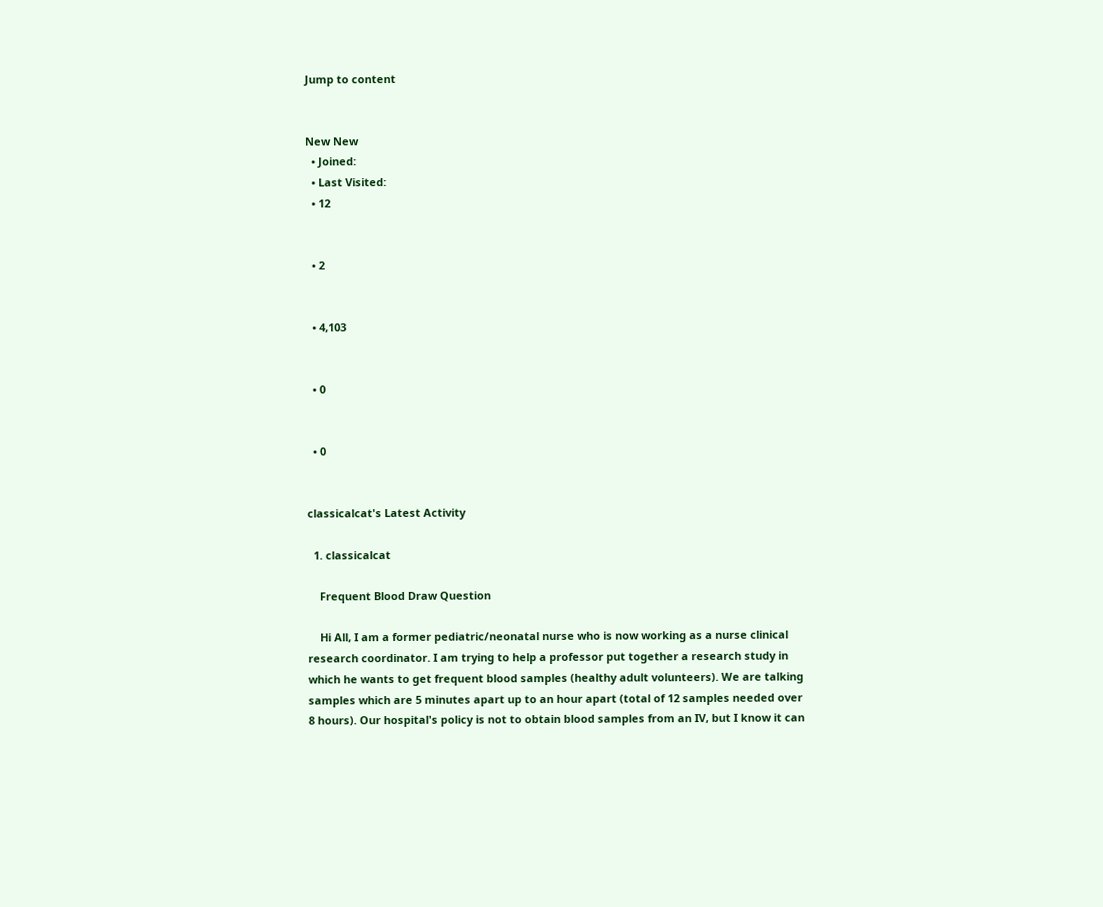Jump to content


New New
  • Joined:
  • Last Visited:
  • 12


  • 2


  • 4,103


  • 0


  • 0


classicalcat's Latest Activity

  1. classicalcat

    Frequent Blood Draw Question

    Hi All, I am a former pediatric/neonatal nurse who is now working as a nurse clinical research coordinator. I am trying to help a professor put together a research study in which he wants to get frequent blood samples (healthy adult volunteers). We are talking samples which are 5 minutes apart up to an hour apart (total of 12 samples needed over 8 hours). Our hospital's policy is not to obtain blood samples from an IV, but I know it can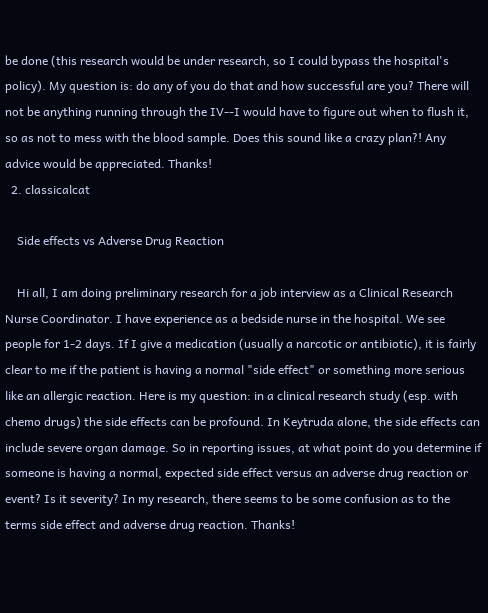be done (this research would be under research, so I could bypass the hospital's policy). My question is: do any of you do that and how successful are you? There will not be anything running through the IV--I would have to figure out when to flush it, so as not to mess with the blood sample. Does this sound like a crazy plan?! Any advice would be appreciated. Thanks!
  2. classicalcat

    Side effects vs Adverse Drug Reaction

    Hi all, I am doing preliminary research for a job interview as a Clinical Research Nurse Coordinator. I have experience as a bedside nurse in the hospital. We see people for 1-2 days. If I give a medication (usually a narcotic or antibiotic), it is fairly clear to me if the patient is having a normal "side effect" or something more serious like an allergic reaction. Here is my question: in a clinical research study (esp. with chemo drugs) the side effects can be profound. In Keytruda alone, the side effects can include severe organ damage. So in reporting issues, at what point do you determine if someone is having a normal, expected side effect versus an adverse drug reaction or event? Is it severity? In my research, there seems to be some confusion as to the terms side effect and adverse drug reaction. Thanks!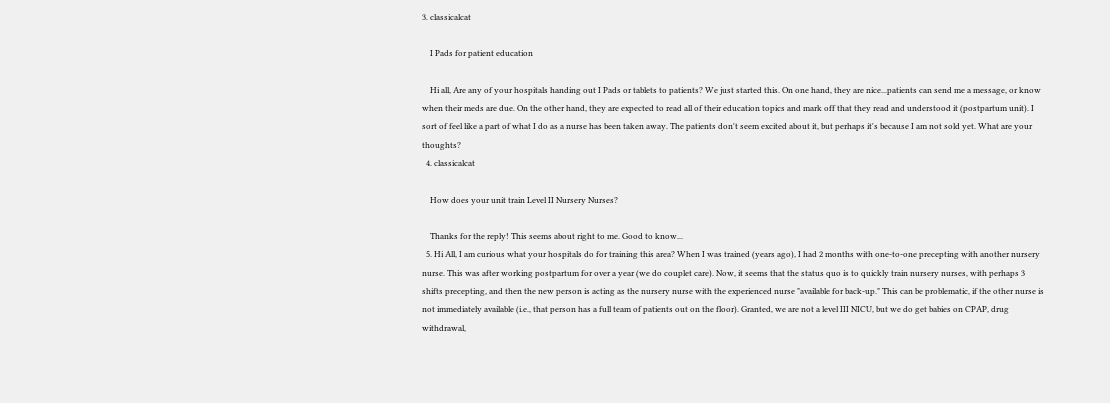3. classicalcat

    I Pads for patient education

    Hi all, Are any of your hospitals handing out I Pads or tablets to patients? We just started this. On one hand, they are nice...patients can send me a message, or know when their meds are due. On the other hand, they are expected to read all of their education topics and mark off that they read and understood it (postpartum unit). I sort of feel like a part of what I do as a nurse has been taken away. The patients don't seem excited about it, but perhaps it's because I am not sold yet. What are your thoughts?
  4. classicalcat

    How does your unit train Level II Nursery Nurses?

    Thanks for the reply! This seems about right to me. Good to know...
  5. Hi All, I am curious what your hospitals do for training this area? When I was trained (years ago), I had 2 months with one-to-one precepting with another nursery nurse. This was after working postpartum for over a year (we do couplet care). Now, it seems that the status quo is to quickly train nursery nurses, with perhaps 3 shifts precepting, and then the new person is acting as the nursery nurse with the experienced nurse "available for back-up." This can be problematic, if the other nurse is not immediately available (i.e., that person has a full team of patients out on the floor). Granted, we are not a level III NICU, but we do get babies on CPAP, drug withdrawal,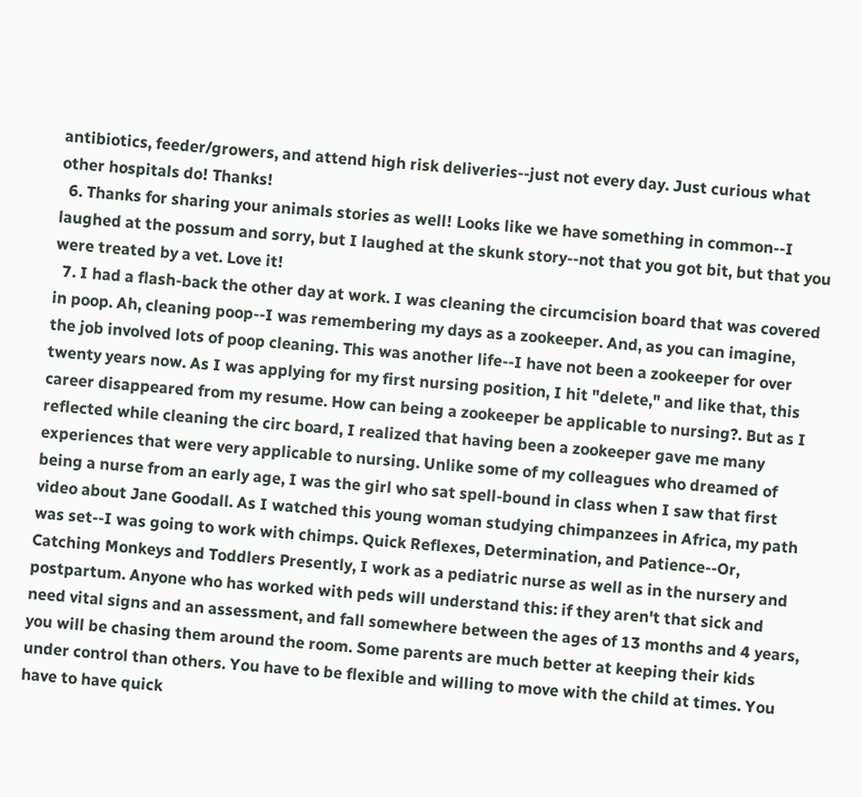antibiotics, feeder/growers, and attend high risk deliveries--just not every day. Just curious what other hospitals do! Thanks!
  6. Thanks for sharing your animals stories as well! Looks like we have something in common--I laughed at the possum and sorry, but I laughed at the skunk story--not that you got bit, but that you were treated by a vet. Love it!
  7. I had a flash-back the other day at work. I was cleaning the circumcision board that was covered in poop. Ah, cleaning poop--I was remembering my days as a zookeeper. And, as you can imagine, the job involved lots of poop cleaning. This was another life--I have not been a zookeeper for over twenty years now. As I was applying for my first nursing position, I hit "delete," and like that, this career disappeared from my resume. How can being a zookeeper be applicable to nursing?. But as I reflected while cleaning the circ board, I realized that having been a zookeeper gave me many experiences that were very applicable to nursing. Unlike some of my colleagues who dreamed of being a nurse from an early age, I was the girl who sat spell-bound in class when I saw that first video about Jane Goodall. As I watched this young woman studying chimpanzees in Africa, my path was set--I was going to work with chimps. Quick Reflexes, Determination, and Patience--Or, Catching Monkeys and Toddlers Presently, I work as a pediatric nurse as well as in the nursery and postpartum. Anyone who has worked with peds will understand this: if they aren't that sick and need vital signs and an assessment, and fall somewhere between the ages of 13 months and 4 years, you will be chasing them around the room. Some parents are much better at keeping their kids under control than others. You have to be flexible and willing to move with the child at times. You have to have quick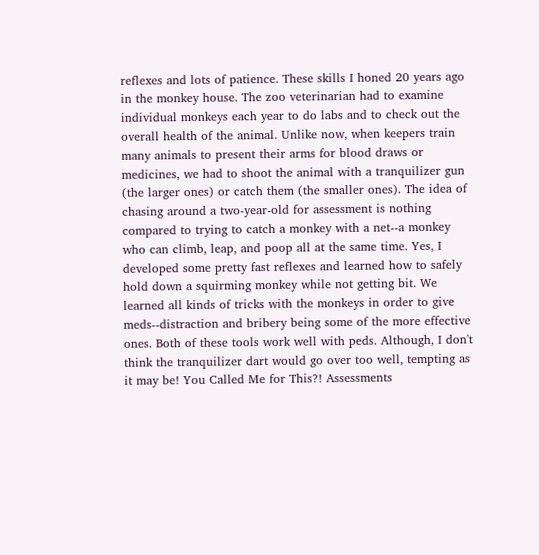reflexes and lots of patience. These skills I honed 20 years ago in the monkey house. The zoo veterinarian had to examine individual monkeys each year to do labs and to check out the overall health of the animal. Unlike now, when keepers train many animals to present their arms for blood draws or medicines, we had to shoot the animal with a tranquilizer gun (the larger ones) or catch them (the smaller ones). The idea of chasing around a two-year-old for assessment is nothing compared to trying to catch a monkey with a net--a monkey who can climb, leap, and poop all at the same time. Yes, I developed some pretty fast reflexes and learned how to safely hold down a squirming monkey while not getting bit. We learned all kinds of tricks with the monkeys in order to give meds--distraction and bribery being some of the more effective ones. Both of these tools work well with peds. Although, I don't think the tranquilizer dart would go over too well, tempting as it may be! You Called Me for This?! Assessments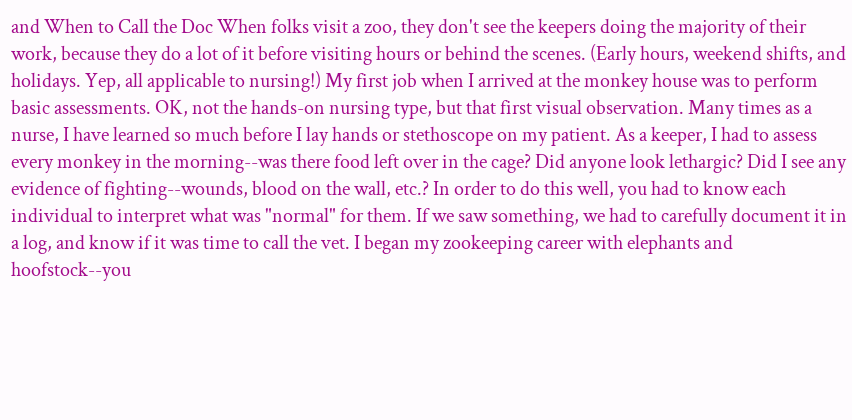and When to Call the Doc When folks visit a zoo, they don't see the keepers doing the majority of their work, because they do a lot of it before visiting hours or behind the scenes. (Early hours, weekend shifts, and holidays. Yep, all applicable to nursing!) My first job when I arrived at the monkey house was to perform basic assessments. OK, not the hands-on nursing type, but that first visual observation. Many times as a nurse, I have learned so much before I lay hands or stethoscope on my patient. As a keeper, I had to assess every monkey in the morning--was there food left over in the cage? Did anyone look lethargic? Did I see any evidence of fighting--wounds, blood on the wall, etc.? In order to do this well, you had to know each individual to interpret what was "normal" for them. If we saw something, we had to carefully document it in a log, and know if it was time to call the vet. I began my zookeeping career with elephants and hoofstock--you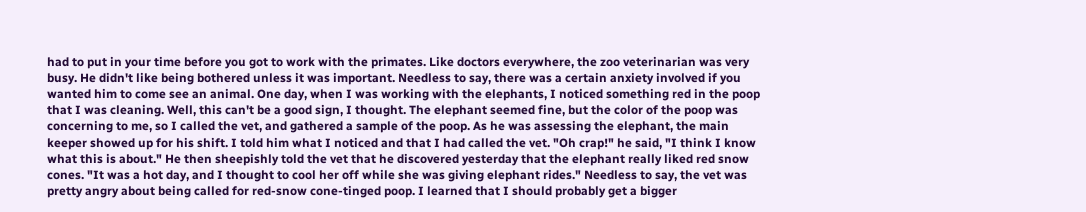had to put in your time before you got to work with the primates. Like doctors everywhere, the zoo veterinarian was very busy. He didn't like being bothered unless it was important. Needless to say, there was a certain anxiety involved if you wanted him to come see an animal. One day, when I was working with the elephants, I noticed something red in the poop that I was cleaning. Well, this can't be a good sign, I thought. The elephant seemed fine, but the color of the poop was concerning to me, so I called the vet, and gathered a sample of the poop. As he was assessing the elephant, the main keeper showed up for his shift. I told him what I noticed and that I had called the vet. "Oh crap!" he said, "I think I know what this is about." He then sheepishly told the vet that he discovered yesterday that the elephant really liked red snow cones. "It was a hot day, and I thought to cool her off while she was giving elephant rides." Needless to say, the vet was pretty angry about being called for red-snow cone-tinged poop. I learned that I should probably get a bigger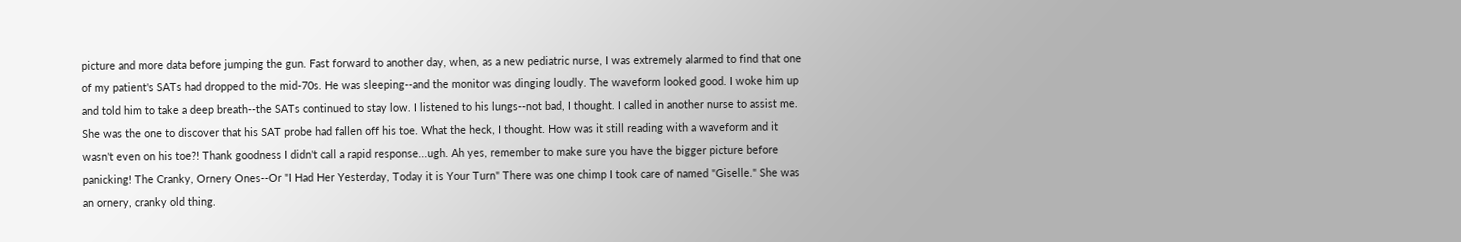picture and more data before jumping the gun. Fast forward to another day, when, as a new pediatric nurse, I was extremely alarmed to find that one of my patient's SATs had dropped to the mid-70s. He was sleeping--and the monitor was dinging loudly. The waveform looked good. I woke him up and told him to take a deep breath--the SATs continued to stay low. I listened to his lungs--not bad, I thought. I called in another nurse to assist me. She was the one to discover that his SAT probe had fallen off his toe. What the heck, I thought. How was it still reading with a waveform and it wasn't even on his toe?! Thank goodness I didn't call a rapid response...ugh. Ah yes, remember to make sure you have the bigger picture before panicking! The Cranky, Ornery Ones--Or "I Had Her Yesterday, Today it is Your Turn" There was one chimp I took care of named "Giselle." She was an ornery, cranky old thing.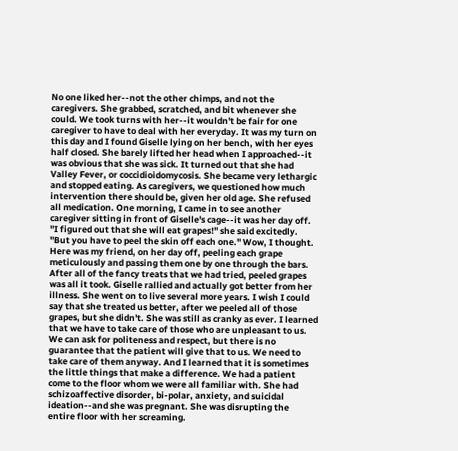No one liked her--not the other chimps, and not the caregivers. She grabbed, scratched, and bit whenever she could. We took turns with her--it wouldn't be fair for one caregiver to have to deal with her everyday. It was my turn on this day and I found Giselle lying on her bench, with her eyes half closed. She barely lifted her head when I approached--it was obvious that she was sick. It turned out that she had Valley Fever, or coccidioidomycosis. She became very lethargic and stopped eating. As caregivers, we questioned how much intervention there should be, given her old age. She refused all medication. One morning, I came in to see another caregiver sitting in front of Giselle's cage--it was her day off. "I figured out that she will eat grapes!" she said excitedly. "But you have to peel the skin off each one." Wow, I thought. Here was my friend, on her day off, peeling each grape meticulously and passing them one by one through the bars. After all of the fancy treats that we had tried, peeled grapes was all it took. Giselle rallied and actually got better from her illness. She went on to live several more years. I wish I could say that she treated us better, after we peeled all of those grapes, but she didn't. She was still as cranky as ever. I learned that we have to take care of those who are unpleasant to us. We can ask for politeness and respect, but there is no guarantee that the patient will give that to us. We need to take care of them anyway. And I learned that it is sometimes the little things that make a difference. We had a patient come to the floor whom we were all familiar with. She had schizoaffective disorder, bi-polar, anxiety, and suicidal ideation--and she was pregnant. She was disrupting the entire floor with her screaming.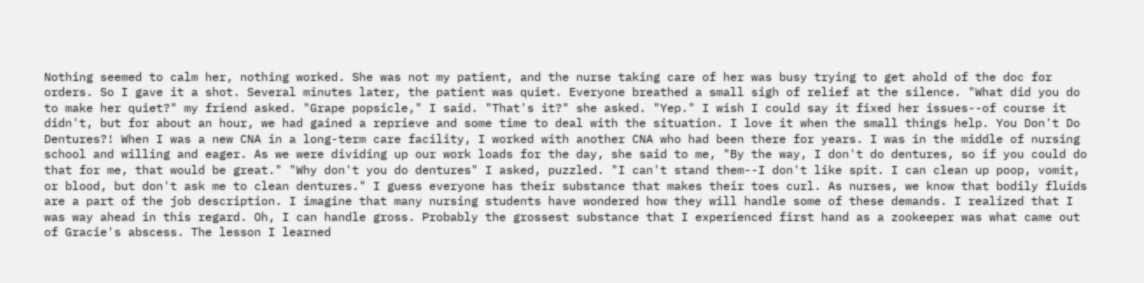Nothing seemed to calm her, nothing worked. She was not my patient, and the nurse taking care of her was busy trying to get ahold of the doc for orders. So I gave it a shot. Several minutes later, the patient was quiet. Everyone breathed a small sigh of relief at the silence. "What did you do to make her quiet?" my friend asked. "Grape popsicle," I said. "That's it?" she asked. "Yep." I wish I could say it fixed her issues--of course it didn't, but for about an hour, we had gained a reprieve and some time to deal with the situation. I love it when the small things help. You Don't Do Dentures?! When I was a new CNA in a long-term care facility, I worked with another CNA who had been there for years. I was in the middle of nursing school and willing and eager. As we were dividing up our work loads for the day, she said to me, "By the way, I don't do dentures, so if you could do that for me, that would be great." "Why don't you do dentures" I asked, puzzled. "I can't stand them--I don't like spit. I can clean up poop, vomit, or blood, but don't ask me to clean dentures." I guess everyone has their substance that makes their toes curl. As nurses, we know that bodily fluids are a part of the job description. I imagine that many nursing students have wondered how they will handle some of these demands. I realized that I was way ahead in this regard. Oh, I can handle gross. Probably the grossest substance that I experienced first hand as a zookeeper was what came out of Gracie's abscess. The lesson I learned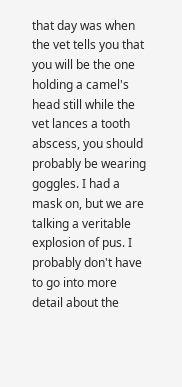that day was when the vet tells you that you will be the one holding a camel's head still while the vet lances a tooth abscess, you should probably be wearing goggles. I had a mask on, but we are talking a veritable explosion of pus. I probably don't have to go into more detail about the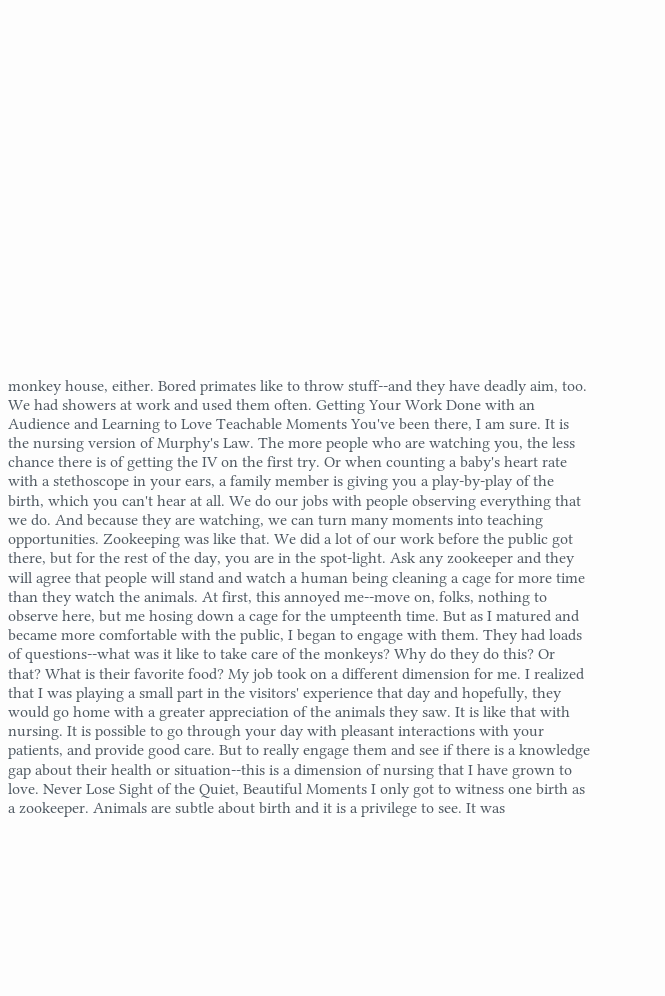monkey house, either. Bored primates like to throw stuff--and they have deadly aim, too. We had showers at work and used them often. Getting Your Work Done with an Audience and Learning to Love Teachable Moments You've been there, I am sure. It is the nursing version of Murphy's Law. The more people who are watching you, the less chance there is of getting the IV on the first try. Or when counting a baby's heart rate with a stethoscope in your ears, a family member is giving you a play-by-play of the birth, which you can't hear at all. We do our jobs with people observing everything that we do. And because they are watching, we can turn many moments into teaching opportunities. Zookeeping was like that. We did a lot of our work before the public got there, but for the rest of the day, you are in the spot-light. Ask any zookeeper and they will agree that people will stand and watch a human being cleaning a cage for more time than they watch the animals. At first, this annoyed me--move on, folks, nothing to observe here, but me hosing down a cage for the umpteenth time. But as I matured and became more comfortable with the public, I began to engage with them. They had loads of questions--what was it like to take care of the monkeys? Why do they do this? Or that? What is their favorite food? My job took on a different dimension for me. I realized that I was playing a small part in the visitors' experience that day and hopefully, they would go home with a greater appreciation of the animals they saw. It is like that with nursing. It is possible to go through your day with pleasant interactions with your patients, and provide good care. But to really engage them and see if there is a knowledge gap about their health or situation--this is a dimension of nursing that I have grown to love. Never Lose Sight of the Quiet, Beautiful Moments I only got to witness one birth as a zookeeper. Animals are subtle about birth and it is a privilege to see. It was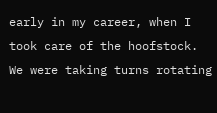early in my career, when I took care of the hoofstock. We were taking turns rotating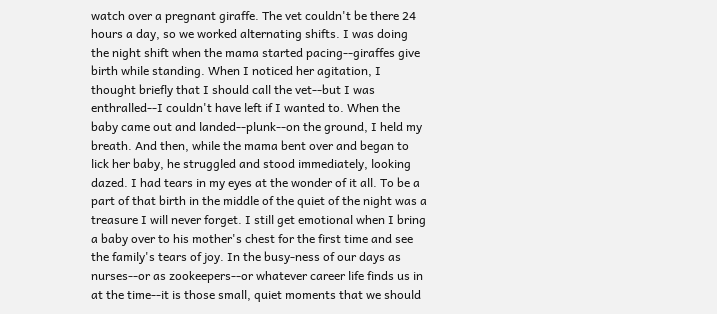watch over a pregnant giraffe. The vet couldn't be there 24 hours a day, so we worked alternating shifts. I was doing the night shift when the mama started pacing--giraffes give birth while standing. When I noticed her agitation, I thought briefly that I should call the vet--but I was enthralled--I couldn't have left if I wanted to. When the baby came out and landed--plunk--on the ground, I held my breath. And then, while the mama bent over and began to lick her baby, he struggled and stood immediately, looking dazed. I had tears in my eyes at the wonder of it all. To be a part of that birth in the middle of the quiet of the night was a treasure I will never forget. I still get emotional when I bring a baby over to his mother's chest for the first time and see the family's tears of joy. In the busy-ness of our days as nurses--or as zookeepers--or whatever career life finds us in at the time--it is those small, quiet moments that we should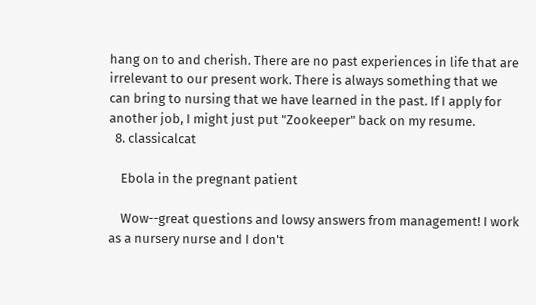hang on to and cherish. There are no past experiences in life that are irrelevant to our present work. There is always something that we can bring to nursing that we have learned in the past. If I apply for another job, I might just put "Zookeeper" back on my resume.
  8. classicalcat

    Ebola in the pregnant patient

    Wow--great questions and lowsy answers from management! I work as a nursery nurse and I don't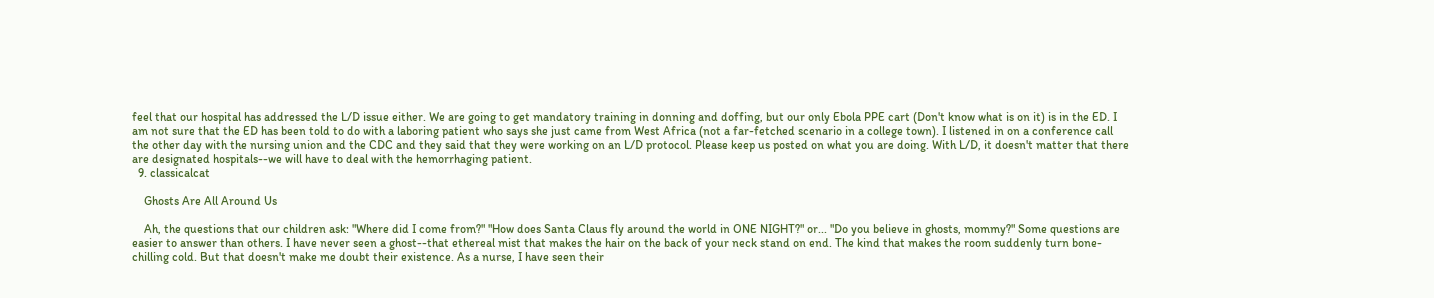feel that our hospital has addressed the L/D issue either. We are going to get mandatory training in donning and doffing, but our only Ebola PPE cart (Don't know what is on it) is in the ED. I am not sure that the ED has been told to do with a laboring patient who says she just came from West Africa (not a far-fetched scenario in a college town). I listened in on a conference call the other day with the nursing union and the CDC and they said that they were working on an L/D protocol. Please keep us posted on what you are doing. With L/D, it doesn't matter that there are designated hospitals--we will have to deal with the hemorrhaging patient.
  9. classicalcat

    Ghosts Are All Around Us

    Ah, the questions that our children ask: "Where did I come from?" "How does Santa Claus fly around the world in ONE NIGHT?" or... "Do you believe in ghosts, mommy?" Some questions are easier to answer than others. I have never seen a ghost--that ethereal mist that makes the hair on the back of your neck stand on end. The kind that makes the room suddenly turn bone-chilling cold. But that doesn't make me doubt their existence. As a nurse, I have seen their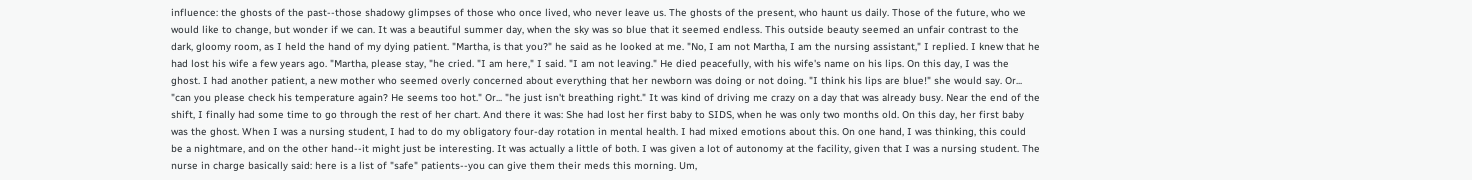influence: the ghosts of the past--those shadowy glimpses of those who once lived, who never leave us. The ghosts of the present, who haunt us daily. Those of the future, who we would like to change, but wonder if we can. It was a beautiful summer day, when the sky was so blue that it seemed endless. This outside beauty seemed an unfair contrast to the dark, gloomy room, as I held the hand of my dying patient. "Martha, is that you?" he said as he looked at me. "No, I am not Martha, I am the nursing assistant," I replied. I knew that he had lost his wife a few years ago. "Martha, please stay, "he cried. "I am here," I said. "I am not leaving." He died peacefully, with his wife's name on his lips. On this day, I was the ghost. I had another patient, a new mother who seemed overly concerned about everything that her newborn was doing or not doing. "I think his lips are blue!" she would say. Or... "can you please check his temperature again? He seems too hot." Or... "he just isn't breathing right." It was kind of driving me crazy on a day that was already busy. Near the end of the shift, I finally had some time to go through the rest of her chart. And there it was: She had lost her first baby to SIDS, when he was only two months old. On this day, her first baby was the ghost. When I was a nursing student, I had to do my obligatory four-day rotation in mental health. I had mixed emotions about this. On one hand, I was thinking, this could be a nightmare, and on the other hand--it might just be interesting. It was actually a little of both. I was given a lot of autonomy at the facility, given that I was a nursing student. The nurse in charge basically said: here is a list of "safe" patients--you can give them their meds this morning. Um,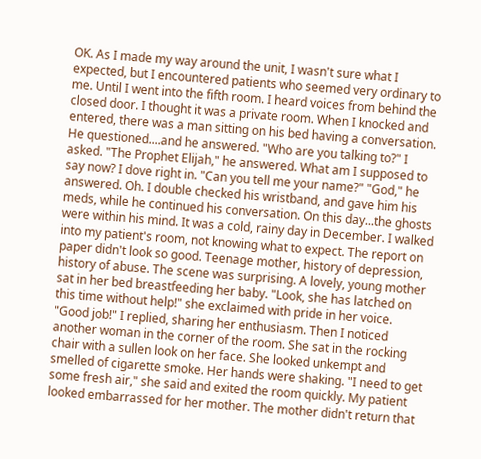OK. As I made my way around the unit, I wasn't sure what I expected, but I encountered patients who seemed very ordinary to me. Until I went into the fifth room. I heard voices from behind the closed door. I thought it was a private room. When I knocked and entered, there was a man sitting on his bed having a conversation. He questioned....and he answered. "Who are you talking to?" I asked. "The Prophet Elijah," he answered. What am I supposed to say now? I dove right in. "Can you tell me your name?" "God," he answered. Oh. I double checked his wristband, and gave him his meds, while he continued his conversation. On this day...the ghosts were within his mind. It was a cold, rainy day in December. I walked into my patient's room, not knowing what to expect. The report on paper didn't look so good. Teenage mother, history of depression, history of abuse. The scene was surprising. A lovely, young mother sat in her bed breastfeeding her baby. "Look, she has latched on this time without help!" she exclaimed with pride in her voice. "Good job!" I replied, sharing her enthusiasm. Then I noticed another woman in the corner of the room. She sat in the rocking chair with a sullen look on her face. She looked unkempt and smelled of cigarette smoke. Her hands were shaking. "I need to get some fresh air," she said and exited the room quickly. My patient looked embarrassed for her mother. The mother didn't return that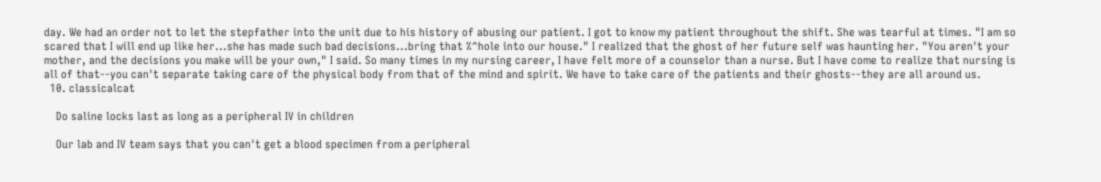day. We had an order not to let the stepfather into the unit due to his history of abusing our patient. I got to know my patient throughout the shift. She was tearful at times. "I am so scared that I will end up like her...she has made such bad decisions...bring that %^hole into our house." I realized that the ghost of her future self was haunting her. "You aren't your mother, and the decisions you make will be your own," I said. So many times in my nursing career, I have felt more of a counselor than a nurse. But I have come to realize that nursing is all of that--you can't separate taking care of the physical body from that of the mind and spirit. We have to take care of the patients and their ghosts--they are all around us.
  10. classicalcat

    Do saline locks last as long as a peripheral IV in children

    Our lab and IV team says that you can't get a blood specimen from a peripheral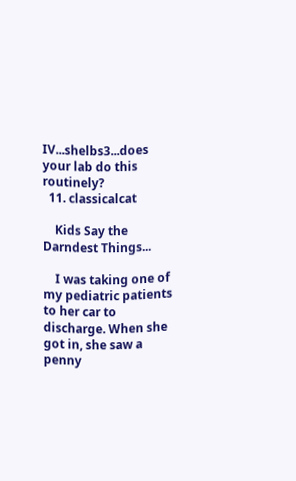IV...shelbs3...does your lab do this routinely?
  11. classicalcat

    Kids Say the Darndest Things...

    I was taking one of my pediatric patients to her car to discharge. When she got in, she saw a penny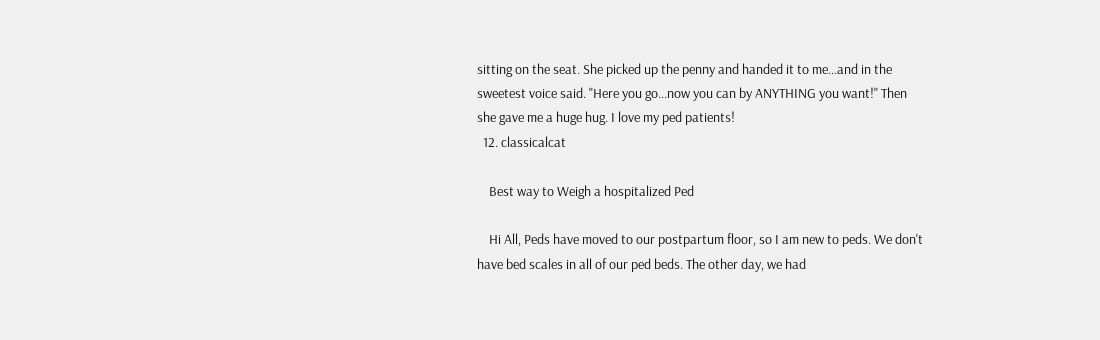sitting on the seat. She picked up the penny and handed it to me...and in the sweetest voice said. "Here you go...now you can by ANYTHING you want!" Then she gave me a huge hug. I love my ped patients!
  12. classicalcat

    Best way to Weigh a hospitalized Ped

    Hi All, Peds have moved to our postpartum floor, so I am new to peds. We don't have bed scales in all of our ped beds. The other day, we had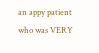an appy patient who was VERY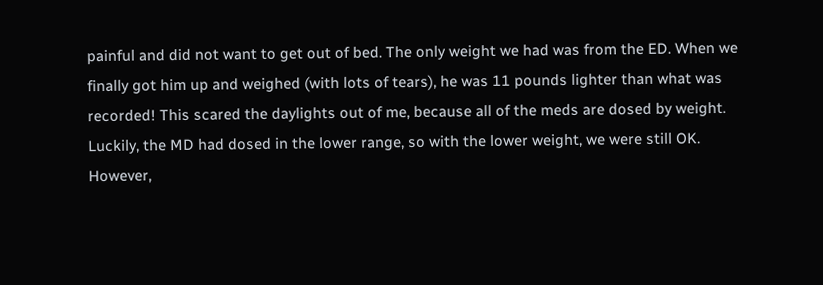painful and did not want to get out of bed. The only weight we had was from the ED. When we finally got him up and weighed (with lots of tears), he was 11 pounds lighter than what was recorded! This scared the daylights out of me, because all of the meds are dosed by weight. Luckily, the MD had dosed in the lower range, so with the lower weight, we were still OK. However,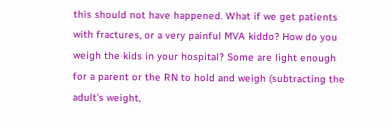this should not have happened. What if we get patients with fractures, or a very painful MVA kiddo? How do you weigh the kids in your hospital? Some are light enough for a parent or the RN to hold and weigh (subtracting the adult's weight,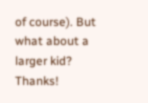of course). But what about a larger kid? Thanks!